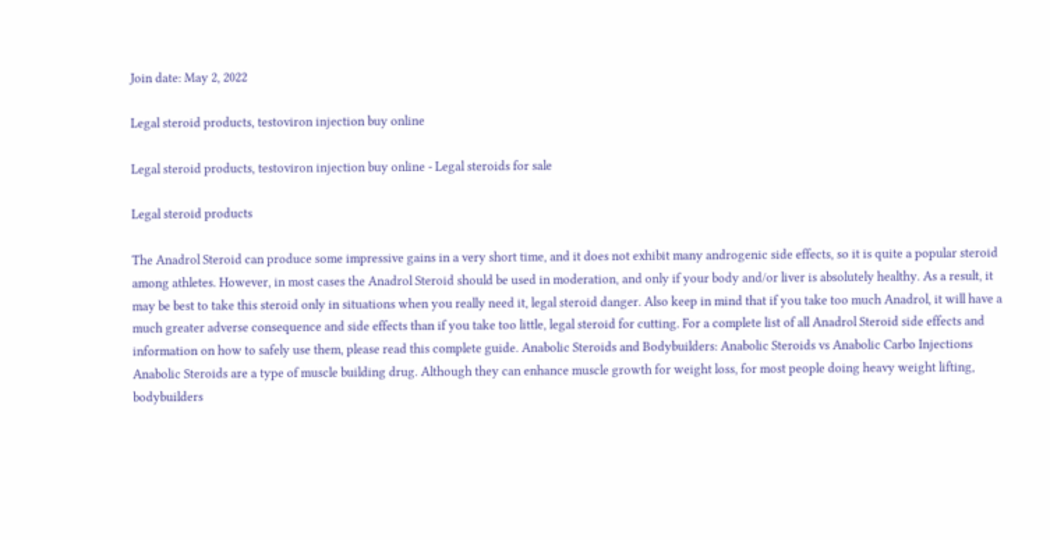Join date: May 2, 2022

Legal steroid products, testoviron injection buy online

Legal steroid products, testoviron injection buy online - Legal steroids for sale

Legal steroid products

The Anadrol Steroid can produce some impressive gains in a very short time, and it does not exhibit many androgenic side effects, so it is quite a popular steroid among athletes. However, in most cases the Anadrol Steroid should be used in moderation, and only if your body and/or liver is absolutely healthy. As a result, it may be best to take this steroid only in situations when you really need it, legal steroid danger. Also keep in mind that if you take too much Anadrol, it will have a much greater adverse consequence and side effects than if you take too little, legal steroid for cutting. For a complete list of all Anadrol Steroid side effects and information on how to safely use them, please read this complete guide. Anabolic Steroids and Bodybuilders: Anabolic Steroids vs Anabolic Carbo Injections Anabolic Steroids are a type of muscle building drug. Although they can enhance muscle growth for weight loss, for most people doing heavy weight lifting, bodybuilders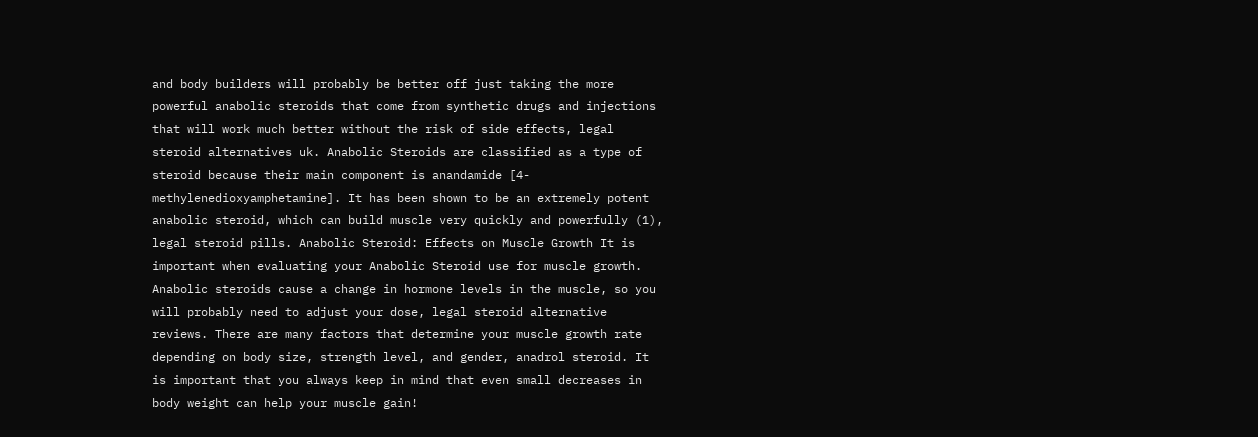and body builders will probably be better off just taking the more powerful anabolic steroids that come from synthetic drugs and injections that will work much better without the risk of side effects, legal steroid alternatives uk. Anabolic Steroids are classified as a type of steroid because their main component is anandamide [4-methylenedioxyamphetamine]. It has been shown to be an extremely potent anabolic steroid, which can build muscle very quickly and powerfully (1), legal steroid pills. Anabolic Steroid: Effects on Muscle Growth It is important when evaluating your Anabolic Steroid use for muscle growth. Anabolic steroids cause a change in hormone levels in the muscle, so you will probably need to adjust your dose, legal steroid alternative reviews. There are many factors that determine your muscle growth rate depending on body size, strength level, and gender, anadrol steroid. It is important that you always keep in mind that even small decreases in body weight can help your muscle gain!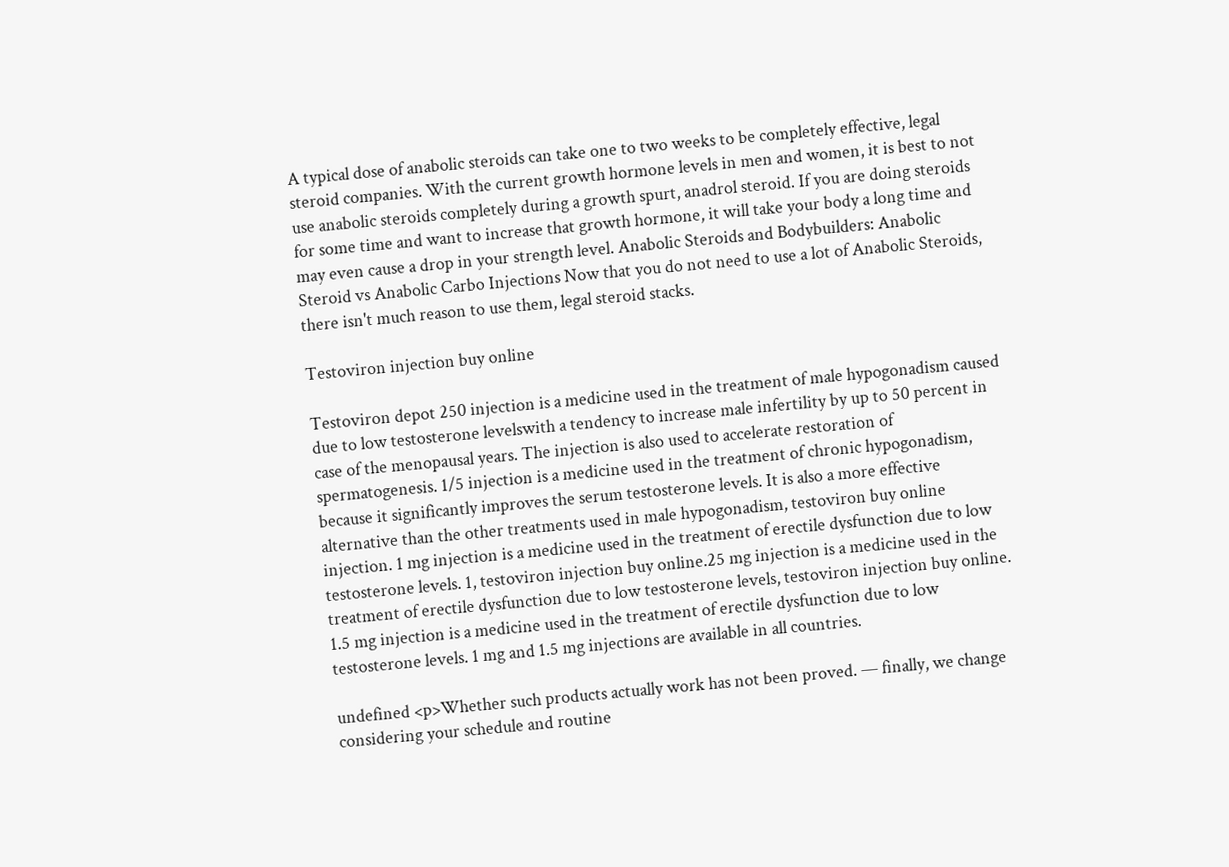A typical dose of anabolic steroids can take one to two weeks to be completely effective, legal steroid companies. With the current growth hormone levels in men and women, it is best to not use anabolic steroids completely during a growth spurt, anadrol steroid. If you are doing steroids for some time and want to increase that growth hormone, it will take your body a long time and may even cause a drop in your strength level. Anabolic Steroids and Bodybuilders: Anabolic Steroid vs Anabolic Carbo Injections Now that you do not need to use a lot of Anabolic Steroids, there isn't much reason to use them, legal steroid stacks.

Testoviron injection buy online

Testoviron depot 250 injection is a medicine used in the treatment of male hypogonadism caused due to low testosterone levelswith a tendency to increase male infertility by up to 50 percent in case of the menopausal years. The injection is also used to accelerate restoration of spermatogenesis. 1/5 injection is a medicine used in the treatment of chronic hypogonadism, because it significantly improves the serum testosterone levels. It is also a more effective alternative than the other treatments used in male hypogonadism, testoviron buy online injection. 1 mg injection is a medicine used in the treatment of erectile dysfunction due to low testosterone levels. 1, testoviron injection buy online.25 mg injection is a medicine used in the treatment of erectile dysfunction due to low testosterone levels, testoviron injection buy online. 1.5 mg injection is a medicine used in the treatment of erectile dysfunction due to low testosterone levels. 1 mg and 1.5 mg injections are available in all countries.

undefined <p>Whether such products actually work has not been proved. — finally, we change considering your schedule and routine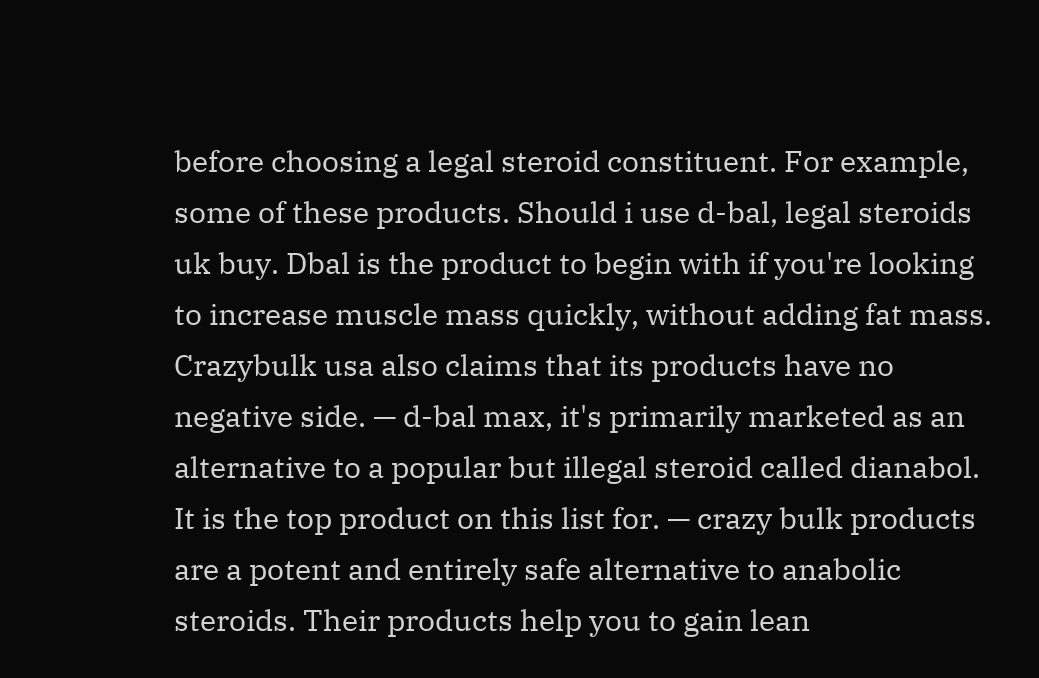before choosing a legal steroid constituent. For example, some of these products. Should i use d-bal, legal steroids uk buy. Dbal is the product to begin with if you're looking to increase muscle mass quickly, without adding fat mass. Crazybulk usa also claims that its products have no negative side. — d-bal max, it's primarily marketed as an alternative to a popular but illegal steroid called dianabol. It is the top product on this list for. — crazy bulk products are a potent and entirely safe alternative to anabolic steroids. Their products help you to gain lean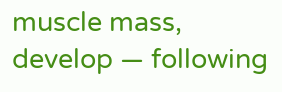muscle mass, develop — following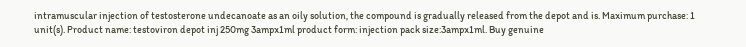intramuscular injection of testosterone undecanoate as an oily solution, the compound is gradually released from the depot and is. Maximum purchase: 1 unit(s). Product name: testoviron depot inj 250mg 3ampx1ml product form: injection pack size:3ampx1ml. Buy genuine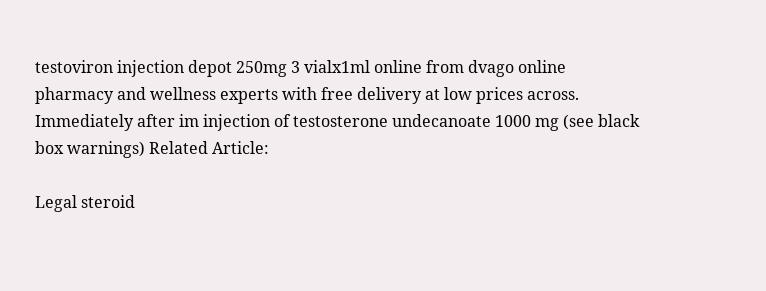testoviron injection depot 250mg 3 vialx1ml online from dvago online pharmacy and wellness experts with free delivery at low prices across. Immediately after im injection of testosterone undecanoate 1000 mg (see black box warnings) Related Article:

Legal steroid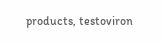products, testoviron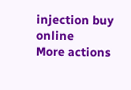injection buy online
More actions